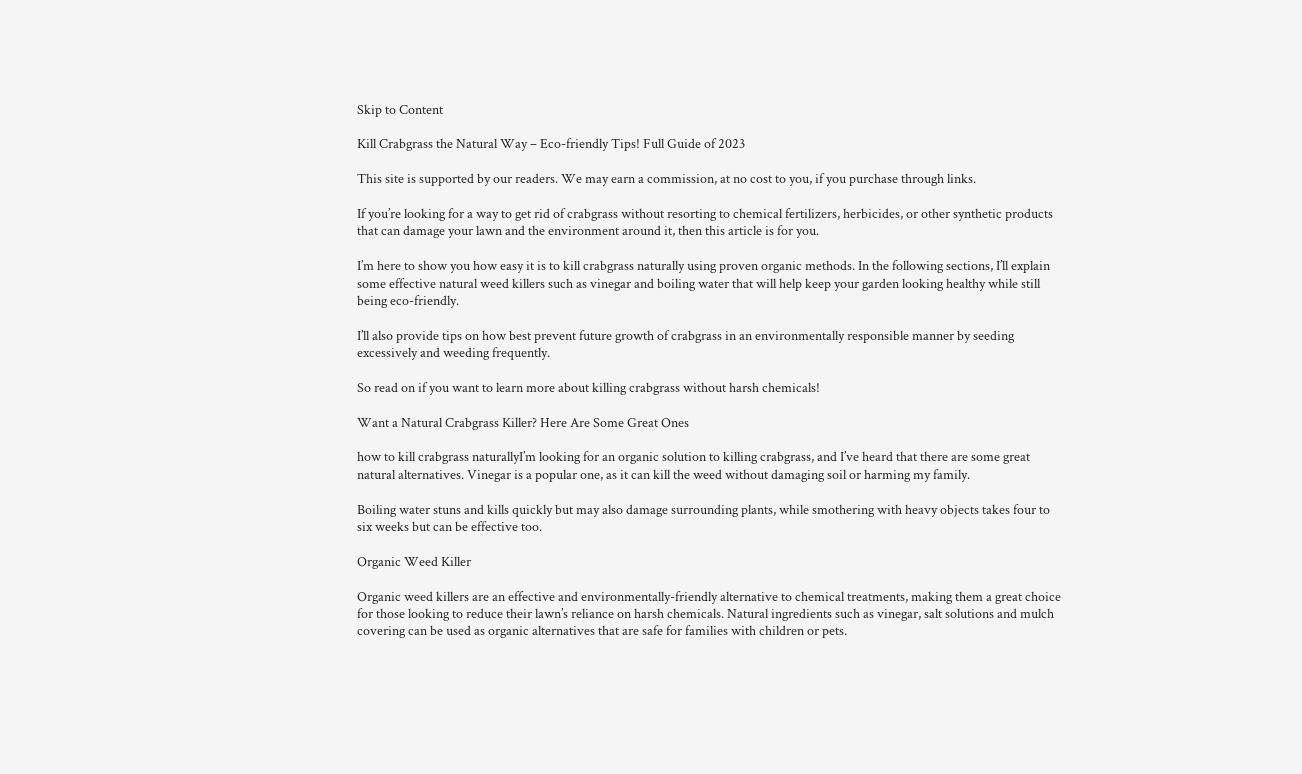Skip to Content

Kill Crabgrass the Natural Way – Eco-friendly Tips! Full Guide of 2023

This site is supported by our readers. We may earn a commission, at no cost to you, if you purchase through links.

If you’re looking for a way to get rid of crabgrass without resorting to chemical fertilizers, herbicides, or other synthetic products that can damage your lawn and the environment around it, then this article is for you.

I’m here to show you how easy it is to kill crabgrass naturally using proven organic methods. In the following sections, I’ll explain some effective natural weed killers such as vinegar and boiling water that will help keep your garden looking healthy while still being eco-friendly.

I’ll also provide tips on how best prevent future growth of crabgrass in an environmentally responsible manner by seeding excessively and weeding frequently.

So read on if you want to learn more about killing crabgrass without harsh chemicals!

Want a Natural Crabgrass Killer? Here Are Some Great Ones

how to kill crabgrass naturallyI’m looking for an organic solution to killing crabgrass, and I’ve heard that there are some great natural alternatives. Vinegar is a popular one, as it can kill the weed without damaging soil or harming my family.

Boiling water stuns and kills quickly but may also damage surrounding plants, while smothering with heavy objects takes four to six weeks but can be effective too.

Organic Weed Killer

Organic weed killers are an effective and environmentally-friendly alternative to chemical treatments, making them a great choice for those looking to reduce their lawn’s reliance on harsh chemicals. Natural ingredients such as vinegar, salt solutions and mulch covering can be used as organic alternatives that are safe for families with children or pets.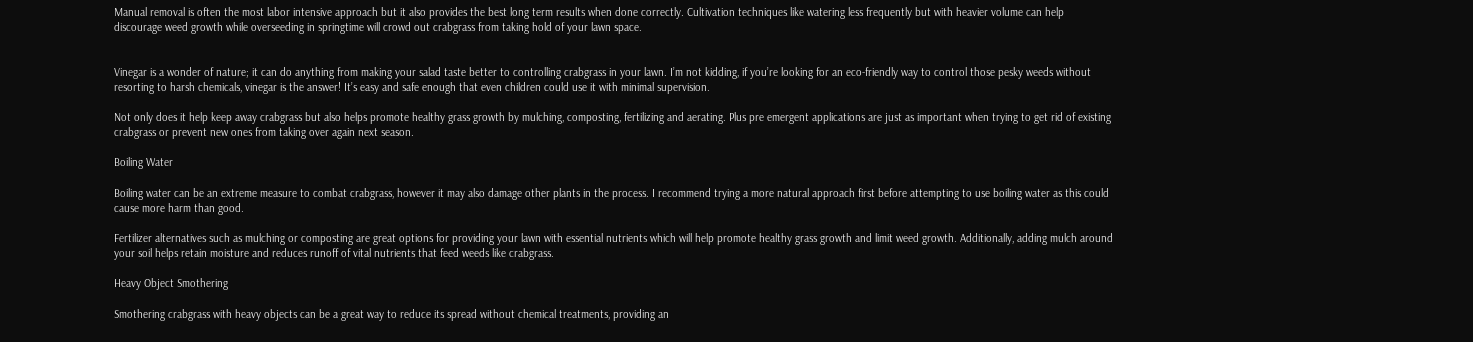Manual removal is often the most labor intensive approach but it also provides the best long term results when done correctly. Cultivation techniques like watering less frequently but with heavier volume can help discourage weed growth while overseeding in springtime will crowd out crabgrass from taking hold of your lawn space.


Vinegar is a wonder of nature; it can do anything from making your salad taste better to controlling crabgrass in your lawn. I’m not kidding, if you’re looking for an eco-friendly way to control those pesky weeds without resorting to harsh chemicals, vinegar is the answer! It’s easy and safe enough that even children could use it with minimal supervision.

Not only does it help keep away crabgrass but also helps promote healthy grass growth by mulching, composting, fertilizing and aerating. Plus pre emergent applications are just as important when trying to get rid of existing crabgrass or prevent new ones from taking over again next season.

Boiling Water

Boiling water can be an extreme measure to combat crabgrass, however it may also damage other plants in the process. I recommend trying a more natural approach first before attempting to use boiling water as this could cause more harm than good.

Fertilizer alternatives such as mulching or composting are great options for providing your lawn with essential nutrients which will help promote healthy grass growth and limit weed growth. Additionally, adding mulch around your soil helps retain moisture and reduces runoff of vital nutrients that feed weeds like crabgrass.

Heavy Object Smothering

Smothering crabgrass with heavy objects can be a great way to reduce its spread without chemical treatments, providing an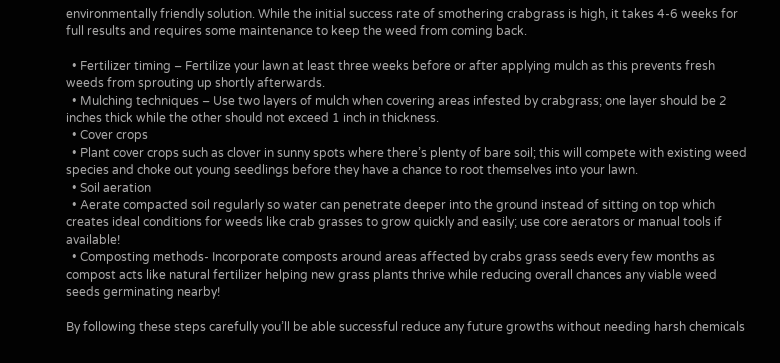environmentally friendly solution. While the initial success rate of smothering crabgrass is high, it takes 4-6 weeks for full results and requires some maintenance to keep the weed from coming back.

  • Fertilizer timing – Fertilize your lawn at least three weeks before or after applying mulch as this prevents fresh weeds from sprouting up shortly afterwards.
  • Mulching techniques – Use two layers of mulch when covering areas infested by crabgrass; one layer should be 2 inches thick while the other should not exceed 1 inch in thickness.
  • Cover crops
  • Plant cover crops such as clover in sunny spots where there’s plenty of bare soil; this will compete with existing weed species and choke out young seedlings before they have a chance to root themselves into your lawn.
  • Soil aeration
  • Aerate compacted soil regularly so water can penetrate deeper into the ground instead of sitting on top which creates ideal conditions for weeds like crab grasses to grow quickly and easily; use core aerators or manual tools if available!
  • Composting methods- Incorporate composts around areas affected by crabs grass seeds every few months as compost acts like natural fertilizer helping new grass plants thrive while reducing overall chances any viable weed seeds germinating nearby!

By following these steps carefully you’ll be able successful reduce any future growths without needing harsh chemicals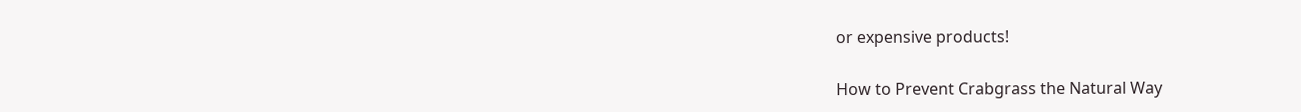or expensive products!

How to Prevent Crabgrass the Natural Way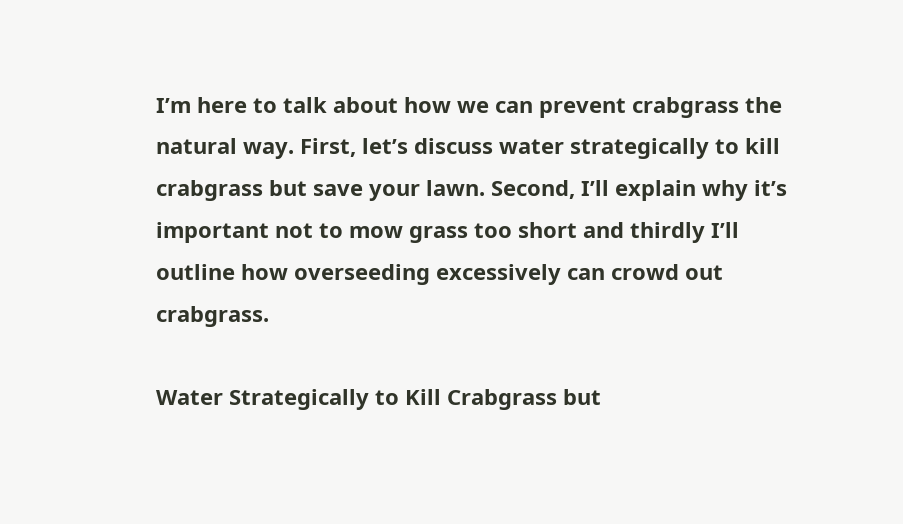I’m here to talk about how we can prevent crabgrass the natural way. First, let’s discuss water strategically to kill crabgrass but save your lawn. Second, I’ll explain why it’s important not to mow grass too short and thirdly I’ll outline how overseeding excessively can crowd out crabgrass.

Water Strategically to Kill Crabgrass but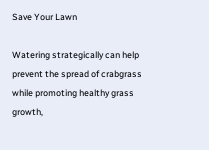Save Your Lawn

Watering strategically can help prevent the spread of crabgrass while promoting healthy grass growth,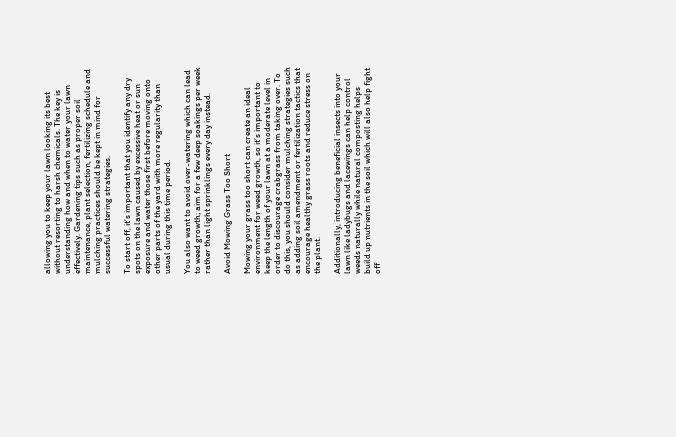allowing you to keep your lawn looking its best without resorting to harsh chemicals. The key is understanding how and when to water your lawn effectively. Gardening tips such as proper soil maintenance, plant selection, fertilizing schedule and mulching practices should be kept in mind for successful watering strategies.

To start off, it’s important that you identify any dry spots on the lawn caused by excessive heat or sun exposure and water those first before moving onto other parts of the yard with more regularity than usual during this time period.

You also want to avoid over-watering which can lead to weed growth; aim for a few deep soakings per week rather than light sprinklings every day instead.

Avoid Mowing Grass Too Short

Mowing your grass too short can create an ideal environment for weed growth, so it’s important to keep the length of your lawn at a moderate level in order to discourage crabgrass from taking over. To do this, you should consider mulching strategies such as adding soil amendment or fertilization tactics that encourage healthy grass roots and reduce stress on the plant.

Additionally, introducing beneficial insects into your lawn like ladybugs and lacewings can help control weeds naturally while natural composting helps build up nutrients in the soil which will also help fight off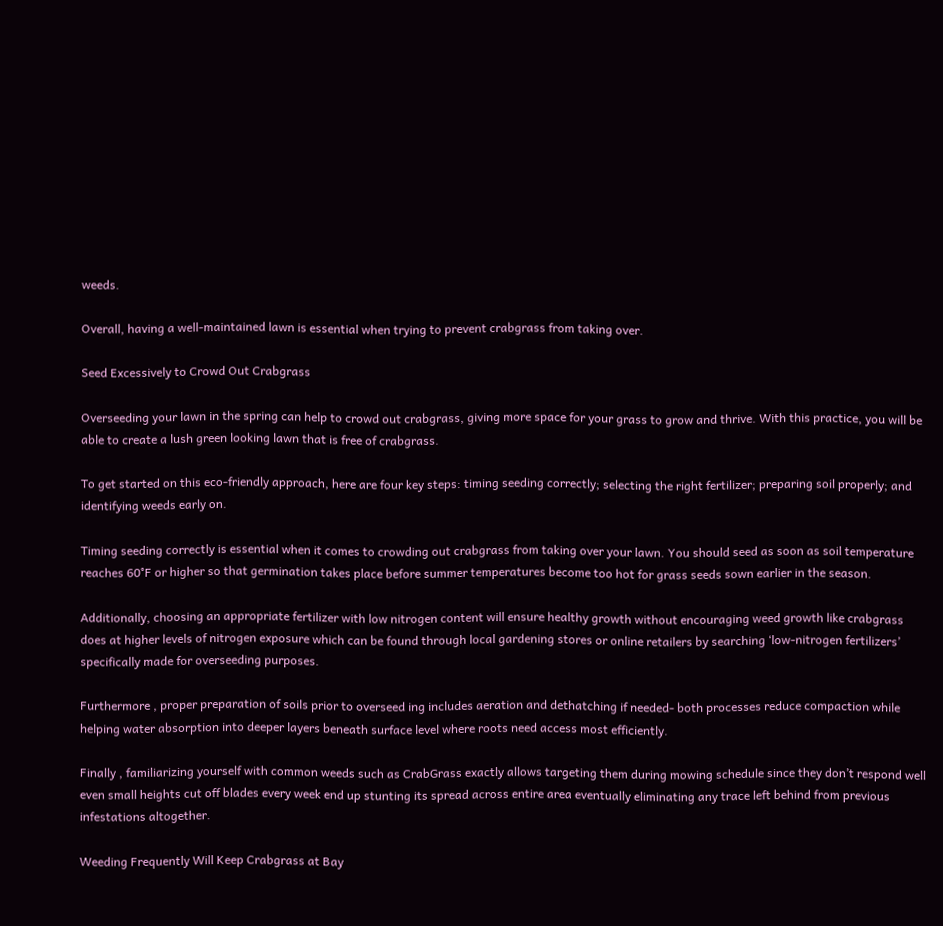weeds.

Overall, having a well-maintained lawn is essential when trying to prevent crabgrass from taking over.

Seed Excessively to Crowd Out Crabgrass

Overseeding your lawn in the spring can help to crowd out crabgrass, giving more space for your grass to grow and thrive. With this practice, you will be able to create a lush green looking lawn that is free of crabgrass.

To get started on this eco-friendly approach, here are four key steps: timing seeding correctly; selecting the right fertilizer; preparing soil properly; and identifying weeds early on.

Timing seeding correctly is essential when it comes to crowding out crabgrass from taking over your lawn. You should seed as soon as soil temperature reaches 60°F or higher so that germination takes place before summer temperatures become too hot for grass seeds sown earlier in the season.

Additionally, choosing an appropriate fertilizer with low nitrogen content will ensure healthy growth without encouraging weed growth like crabgrass does at higher levels of nitrogen exposure which can be found through local gardening stores or online retailers by searching ‘low-nitrogen fertilizers’ specifically made for overseeding purposes.

Furthermore , proper preparation of soils prior to overseed ing includes aeration and dethatching if needed- both processes reduce compaction while helping water absorption into deeper layers beneath surface level where roots need access most efficiently.

Finally , familiarizing yourself with common weeds such as CrabGrass exactly allows targeting them during mowing schedule since they don’t respond well even small heights cut off blades every week end up stunting its spread across entire area eventually eliminating any trace left behind from previous infestations altogether.

Weeding Frequently Will Keep Crabgrass at Bay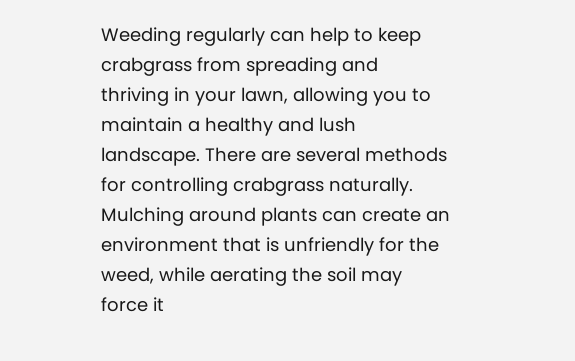Weeding regularly can help to keep crabgrass from spreading and thriving in your lawn, allowing you to maintain a healthy and lush landscape. There are several methods for controlling crabgrass naturally. Mulching around plants can create an environment that is unfriendly for the weed, while aerating the soil may force it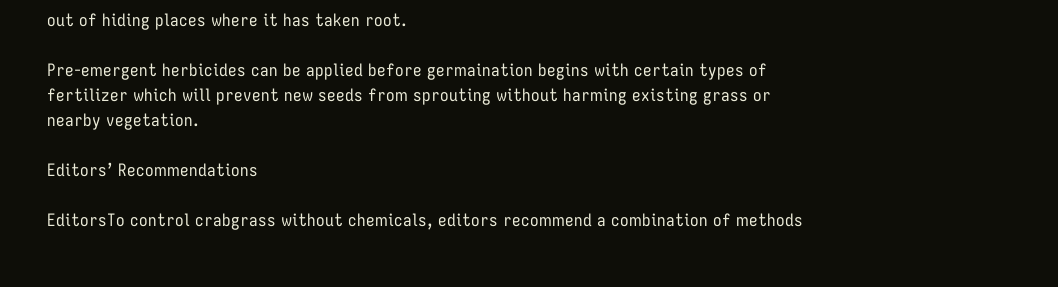out of hiding places where it has taken root.

Pre-emergent herbicides can be applied before germaination begins with certain types of fertilizer which will prevent new seeds from sprouting without harming existing grass or nearby vegetation.

Editors’ Recommendations

EditorsTo control crabgrass without chemicals, editors recommend a combination of methods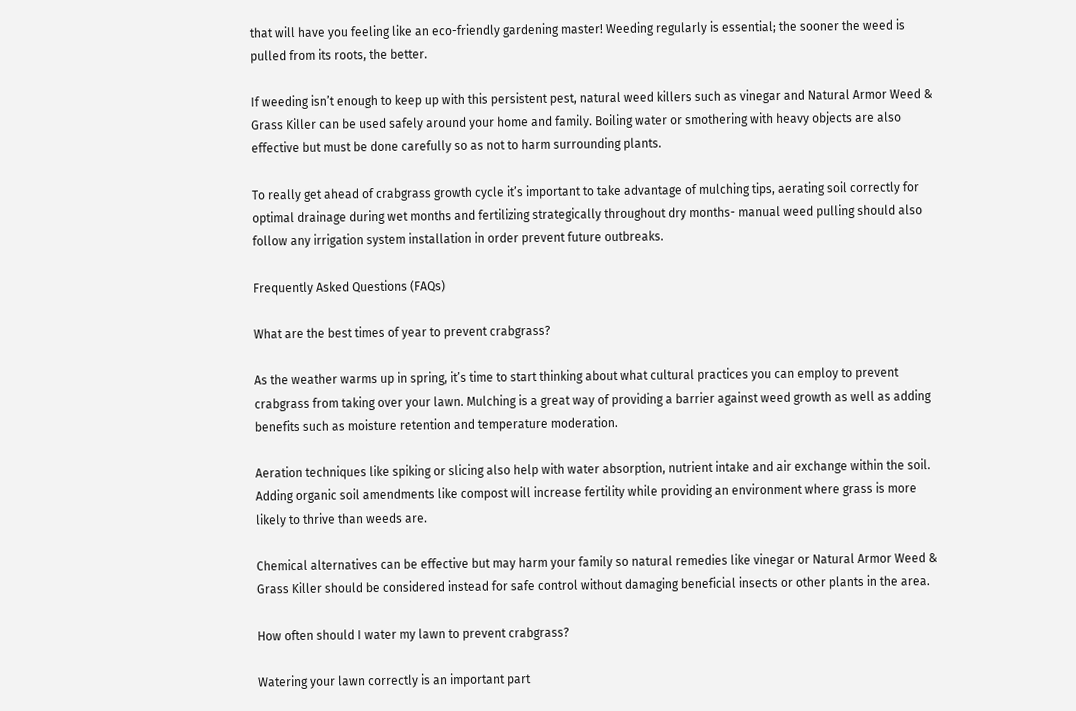that will have you feeling like an eco-friendly gardening master! Weeding regularly is essential; the sooner the weed is pulled from its roots, the better.

If weeding isn’t enough to keep up with this persistent pest, natural weed killers such as vinegar and Natural Armor Weed & Grass Killer can be used safely around your home and family. Boiling water or smothering with heavy objects are also effective but must be done carefully so as not to harm surrounding plants.

To really get ahead of crabgrass growth cycle it’s important to take advantage of mulching tips, aerating soil correctly for optimal drainage during wet months and fertilizing strategically throughout dry months- manual weed pulling should also follow any irrigation system installation in order prevent future outbreaks.

Frequently Asked Questions (FAQs)

What are the best times of year to prevent crabgrass?

As the weather warms up in spring, it’s time to start thinking about what cultural practices you can employ to prevent crabgrass from taking over your lawn. Mulching is a great way of providing a barrier against weed growth as well as adding benefits such as moisture retention and temperature moderation.

Aeration techniques like spiking or slicing also help with water absorption, nutrient intake and air exchange within the soil. Adding organic soil amendments like compost will increase fertility while providing an environment where grass is more likely to thrive than weeds are.

Chemical alternatives can be effective but may harm your family so natural remedies like vinegar or Natural Armor Weed & Grass Killer should be considered instead for safe control without damaging beneficial insects or other plants in the area.

How often should I water my lawn to prevent crabgrass?

Watering your lawn correctly is an important part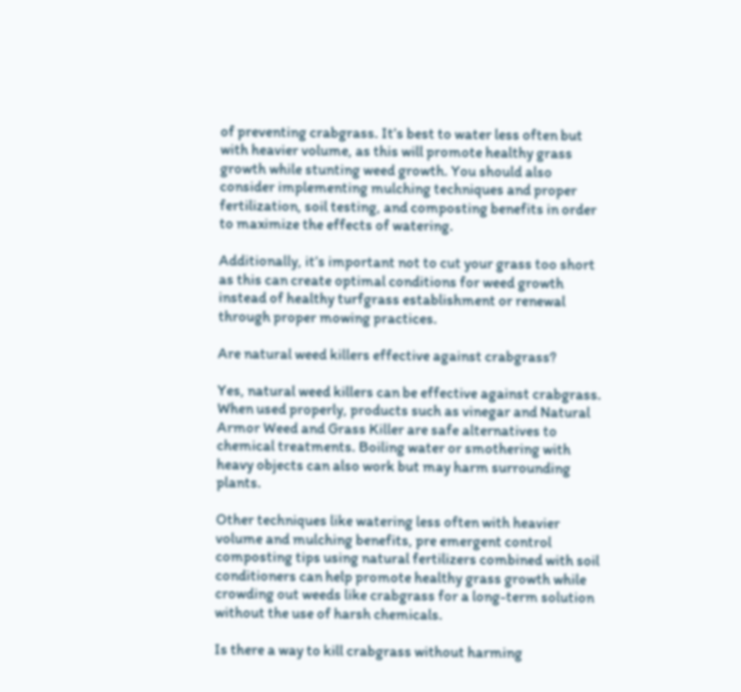of preventing crabgrass. It’s best to water less often but with heavier volume, as this will promote healthy grass growth while stunting weed growth. You should also consider implementing mulching techniques and proper fertilization, soil testing, and composting benefits in order to maximize the effects of watering.

Additionally, it’s important not to cut your grass too short as this can create optimal conditions for weed growth instead of healthy turfgrass establishment or renewal through proper mowing practices.

Are natural weed killers effective against crabgrass?

Yes, natural weed killers can be effective against crabgrass. When used properly, products such as vinegar and Natural Armor Weed and Grass Killer are safe alternatives to chemical treatments. Boiling water or smothering with heavy objects can also work but may harm surrounding plants.

Other techniques like watering less often with heavier volume and mulching benefits, pre emergent control composting tips using natural fertilizers combined with soil conditioners can help promote healthy grass growth while crowding out weeds like crabgrass for a long-term solution without the use of harsh chemicals.

Is there a way to kill crabgrass without harming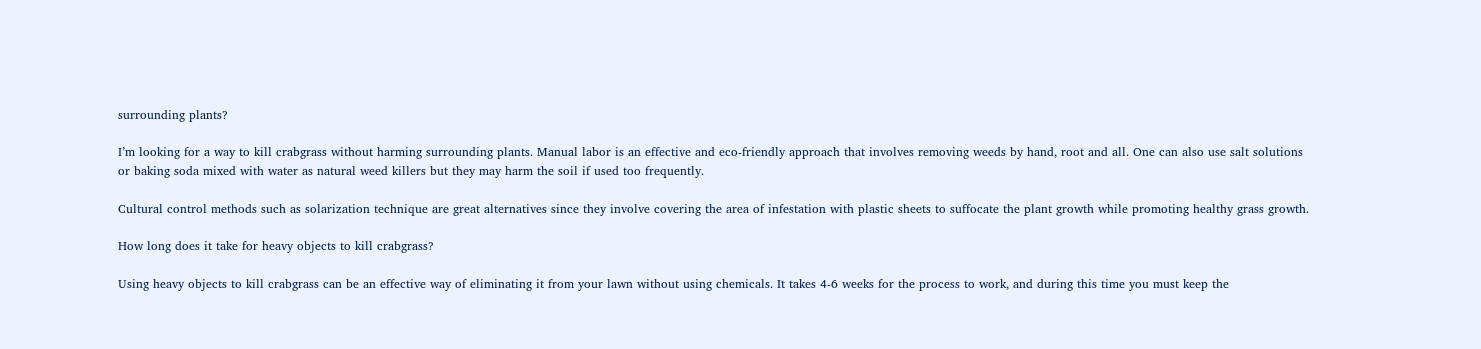surrounding plants?

I’m looking for a way to kill crabgrass without harming surrounding plants. Manual labor is an effective and eco-friendly approach that involves removing weeds by hand, root and all. One can also use salt solutions or baking soda mixed with water as natural weed killers but they may harm the soil if used too frequently.

Cultural control methods such as solarization technique are great alternatives since they involve covering the area of infestation with plastic sheets to suffocate the plant growth while promoting healthy grass growth.

How long does it take for heavy objects to kill crabgrass?

Using heavy objects to kill crabgrass can be an effective way of eliminating it from your lawn without using chemicals. It takes 4-6 weeks for the process to work, and during this time you must keep the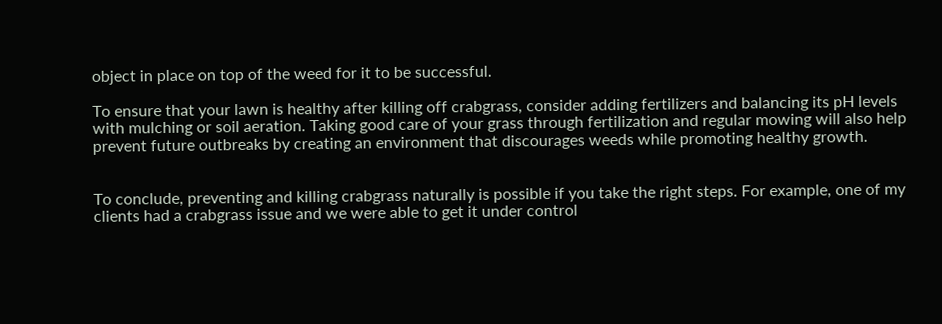object in place on top of the weed for it to be successful.

To ensure that your lawn is healthy after killing off crabgrass, consider adding fertilizers and balancing its pH levels with mulching or soil aeration. Taking good care of your grass through fertilization and regular mowing will also help prevent future outbreaks by creating an environment that discourages weeds while promoting healthy growth.


To conclude, preventing and killing crabgrass naturally is possible if you take the right steps. For example, one of my clients had a crabgrass issue and we were able to get it under control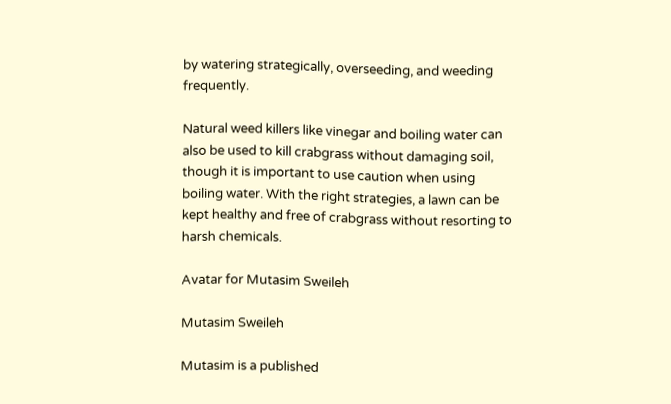by watering strategically, overseeding, and weeding frequently.

Natural weed killers like vinegar and boiling water can also be used to kill crabgrass without damaging soil, though it is important to use caution when using boiling water. With the right strategies, a lawn can be kept healthy and free of crabgrass without resorting to harsh chemicals.

Avatar for Mutasim Sweileh

Mutasim Sweileh

Mutasim is a published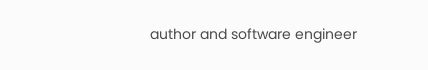author and software engineer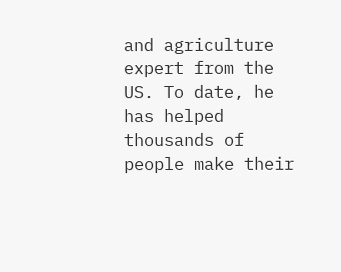and agriculture expert from the US. To date, he has helped thousands of people make their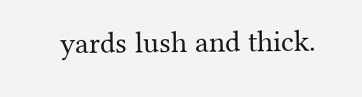yards lush and thick.